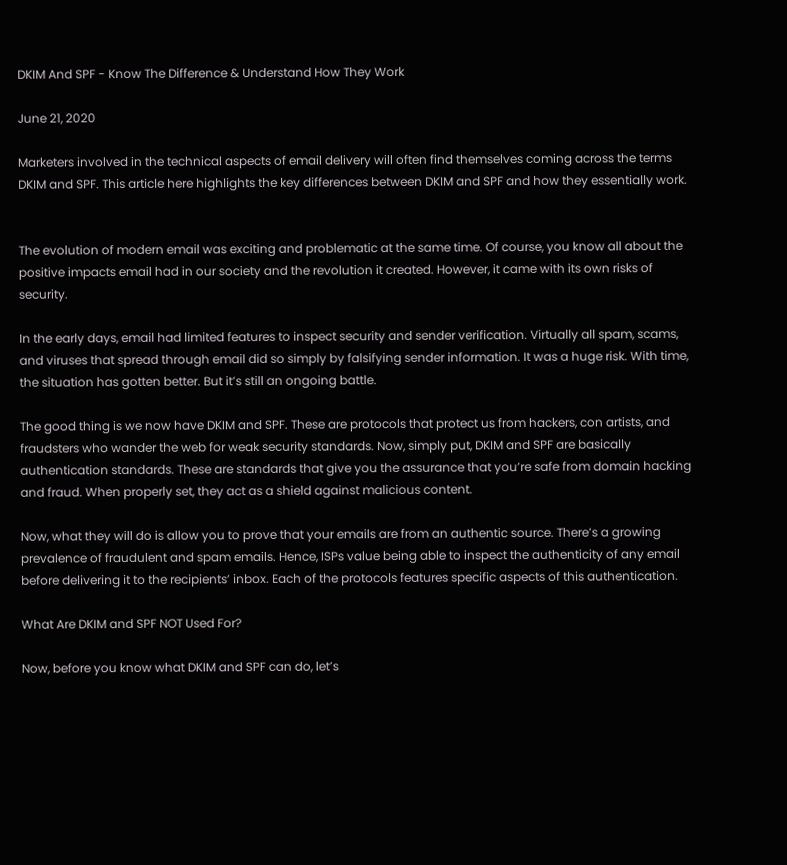DKIM And SPF - Know The Difference & Understand How They Work

June 21, 2020

Marketers involved in the technical aspects of email delivery will often find themselves coming across the terms DKIM and SPF. This article here highlights the key differences between DKIM and SPF and how they essentially work.


The evolution of modern email was exciting and problematic at the same time. Of course, you know all about the positive impacts email had in our society and the revolution it created. However, it came with its own risks of security.

In the early days, email had limited features to inspect security and sender verification. Virtually all spam, scams, and viruses that spread through email did so simply by falsifying sender information. It was a huge risk. With time, the situation has gotten better. But it’s still an ongoing battle.

The good thing is we now have DKIM and SPF. These are protocols that protect us from hackers, con artists, and fraudsters who wander the web for weak security standards. Now, simply put, DKIM and SPF are basically authentication standards. These are standards that give you the assurance that you’re safe from domain hacking and fraud. When properly set, they act as a shield against malicious content.

Now, what they will do is allow you to prove that your emails are from an authentic source. There’s a growing prevalence of fraudulent and spam emails. Hence, ISPs value being able to inspect the authenticity of any email before delivering it to the recipients’ inbox. Each of the protocols features specific aspects of this authentication.

What Are DKIM and SPF NOT Used For?

Now, before you know what DKIM and SPF can do, let’s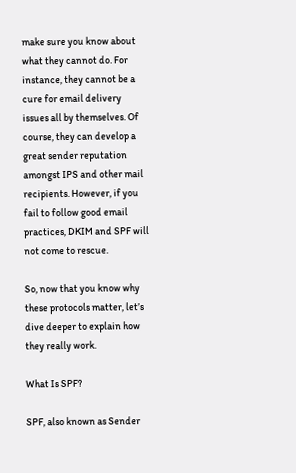make sure you know about what they cannot do. For instance, they cannot be a cure for email delivery issues all by themselves. Of course, they can develop a great sender reputation amongst IPS and other mail recipients. However, if you fail to follow good email practices, DKIM and SPF will not come to rescue.

So, now that you know why these protocols matter, let’s dive deeper to explain how they really work.

What Is SPF?

SPF, also known as Sender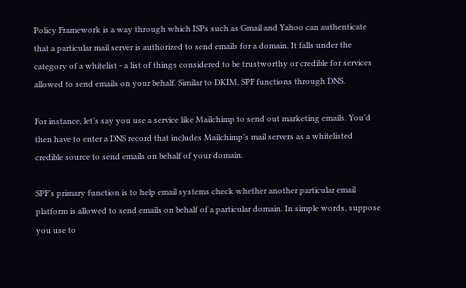Policy Framework is a way through which ISPs such as Gmail and Yahoo can authenticate that a particular mail server is authorized to send emails for a domain. It falls under the category of a whitelist - a list of things considered to be trustworthy or credible for services allowed to send emails on your behalf. Similar to DKIM, SPF functions through DNS.

For instance, let’s say you use a service like Mailchimp to send out marketing emails. You’d then have to enter a DNS record that includes Mailchimp’s mail servers as a whitelisted credible source to send emails on behalf of your domain.

SPF’s primary function is to help email systems check whether another particular email platform is allowed to send emails on behalf of a particular domain. In simple words, suppose you use to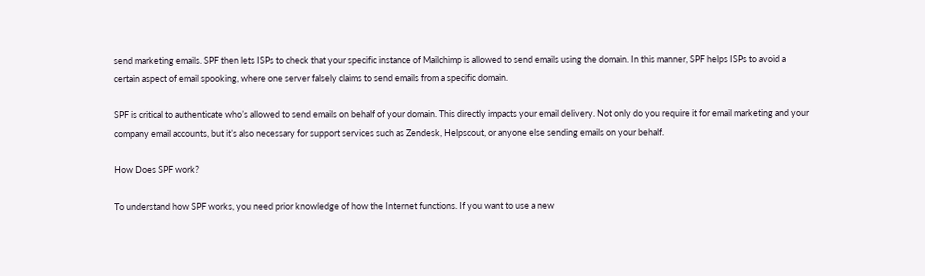send marketing emails. SPF then lets ISPs to check that your specific instance of Mailchimp is allowed to send emails using the domain. In this manner, SPF helps ISPs to avoid a certain aspect of email spooking, where one server falsely claims to send emails from a specific domain.

SPF is critical to authenticate who’s allowed to send emails on behalf of your domain. This directly impacts your email delivery. Not only do you require it for email marketing and your company email accounts, but it’s also necessary for support services such as Zendesk, Helpscout, or anyone else sending emails on your behalf.

How Does SPF work?

To understand how SPF works, you need prior knowledge of how the Internet functions. If you want to use a new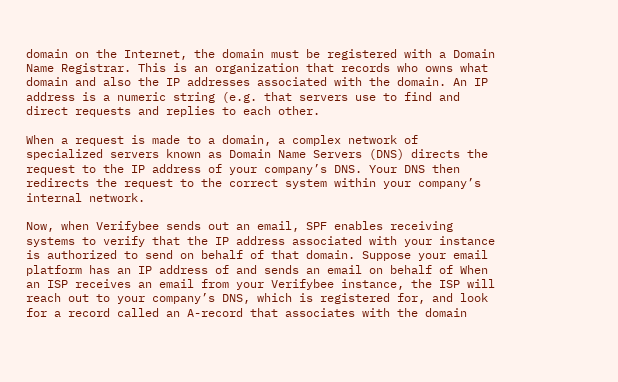domain on the Internet, the domain must be registered with a Domain Name Registrar. This is an organization that records who owns what domain and also the IP addresses associated with the domain. An IP address is a numeric string (e.g. that servers use to find and direct requests and replies to each other.

When a request is made to a domain, a complex network of specialized servers known as Domain Name Servers (DNS) directs the request to the IP address of your company’s DNS. Your DNS then redirects the request to the correct system within your company’s internal network.

Now, when Verifybee sends out an email, SPF enables receiving systems to verify that the IP address associated with your instance is authorized to send on behalf of that domain. Suppose your email platform has an IP address of and sends an email on behalf of When an ISP receives an email from your Verifybee instance, the ISP will reach out to your company’s DNS, which is registered for, and look for a record called an A-record that associates with the domain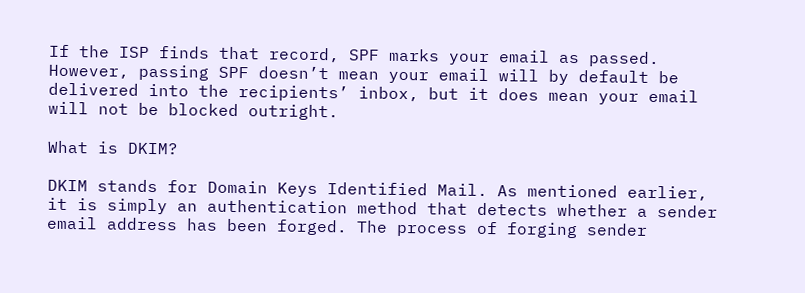If the ISP finds that record, SPF marks your email as passed.  However, passing SPF doesn’t mean your email will by default be delivered into the recipients’ inbox, but it does mean your email will not be blocked outright.

What is DKIM?

DKIM stands for Domain Keys Identified Mail. As mentioned earlier, it is simply an authentication method that detects whether a sender email address has been forged. The process of forging sender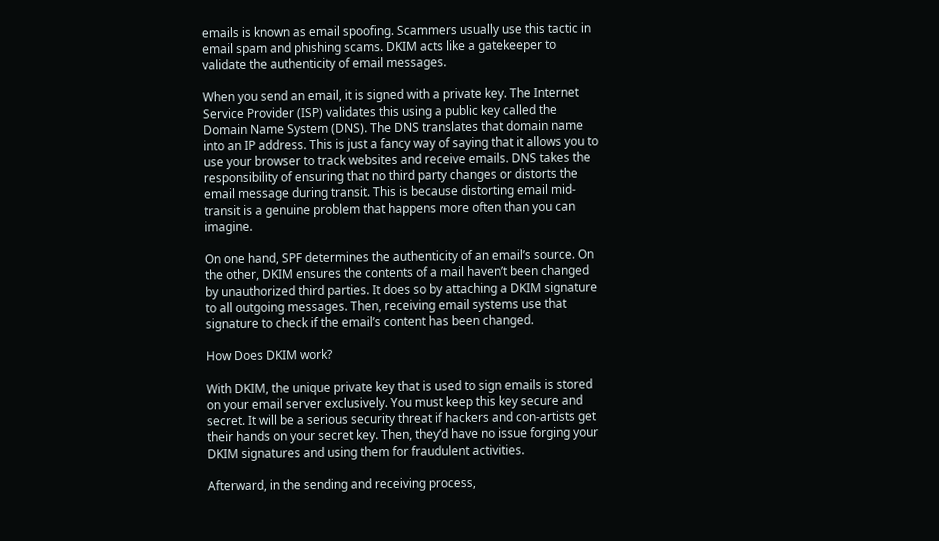emails is known as email spoofing. Scammers usually use this tactic in email spam and phishing scams. DKIM acts like a gatekeeper to validate the authenticity of email messages.

When you send an email, it is signed with a private key. The Internet Service Provider (ISP) validates this using a public key called the Domain Name System (DNS). The DNS translates that domain name into an IP address. This is just a fancy way of saying that it allows you to use your browser to track websites and receive emails. DNS takes the responsibility of ensuring that no third party changes or distorts the email message during transit. This is because distorting email mid-transit is a genuine problem that happens more often than you can imagine.

On one hand, SPF determines the authenticity of an email’s source. On the other, DKIM ensures the contents of a mail haven’t been changed by unauthorized third parties. It does so by attaching a DKIM signature to all outgoing messages. Then, receiving email systems use that signature to check if the email’s content has been changed.

How Does DKIM work?

With DKIM, the unique private key that is used to sign emails is stored on your email server exclusively. You must keep this key secure and secret. It will be a serious security threat if hackers and con-artists get their hands on your secret key. Then, they’d have no issue forging your DKIM signatures and using them for fraudulent activities.

Afterward, in the sending and receiving process,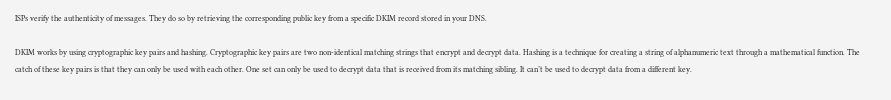ISPs verify the authenticity of messages. They do so by retrieving the corresponding public key from a specific DKIM record stored in your DNS.

DKIM works by using cryptographic key pairs and hashing. Cryptographic key pairs are two non-identical matching strings that encrypt and decrypt data. Hashing is a technique for creating a string of alphanumeric text through a mathematical function. The catch of these key pairs is that they can only be used with each other. One set can only be used to decrypt data that is received from its matching sibling. It can’t be used to decrypt data from a different key.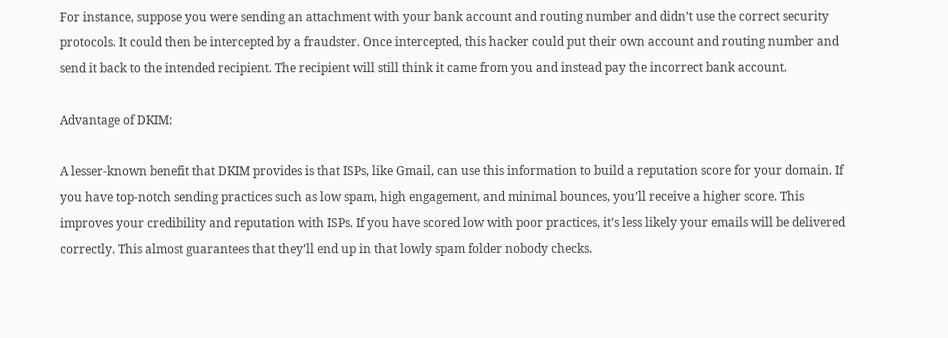For instance, suppose you were sending an attachment with your bank account and routing number and didn’t use the correct security protocols. It could then be intercepted by a fraudster. Once intercepted, this hacker could put their own account and routing number and send it back to the intended recipient. The recipient will still think it came from you and instead pay the incorrect bank account.

Advantage of DKIM:

A lesser-known benefit that DKIM provides is that ISPs, like Gmail, can use this information to build a reputation score for your domain. If you have top-notch sending practices such as low spam, high engagement, and minimal bounces, you’ll receive a higher score. This improves your credibility and reputation with ISPs. If you have scored low with poor practices, it’s less likely your emails will be delivered correctly. This almost guarantees that they’ll end up in that lowly spam folder nobody checks.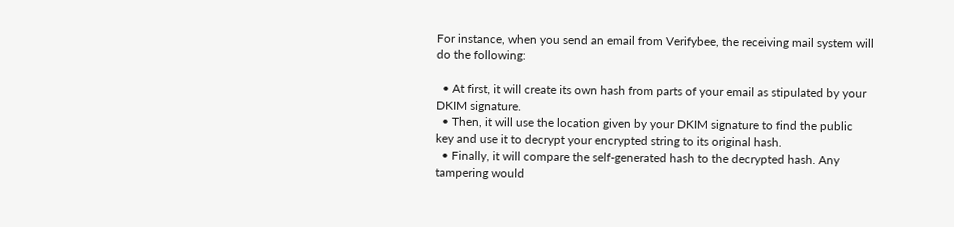For instance, when you send an email from Verifybee, the receiving mail system will do the following:

  • At first, it will create its own hash from parts of your email as stipulated by your DKIM signature.
  • Then, it will use the location given by your DKIM signature to find the public key and use it to decrypt your encrypted string to its original hash.
  • Finally, it will compare the self-generated hash to the decrypted hash. Any tampering would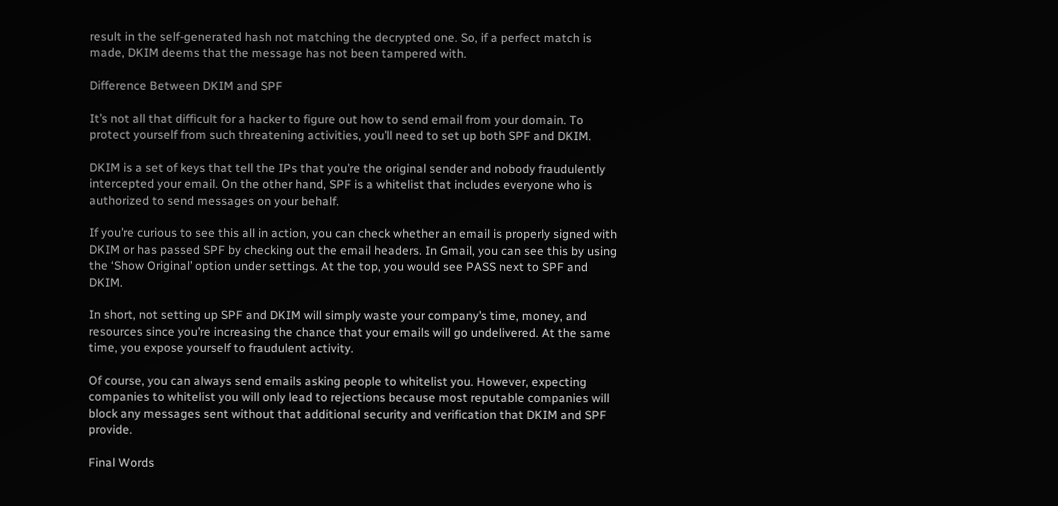result in the self-generated hash not matching the decrypted one. So, if a perfect match is made, DKIM deems that the message has not been tampered with.

Difference Between DKIM and SPF

It’s not all that difficult for a hacker to figure out how to send email from your domain. To protect yourself from such threatening activities, you’ll need to set up both SPF and DKIM.

DKIM is a set of keys that tell the IPs that you’re the original sender and nobody fraudulently intercepted your email. On the other hand, SPF is a whitelist that includes everyone who is authorized to send messages on your behalf.

If you’re curious to see this all in action, you can check whether an email is properly signed with DKIM or has passed SPF by checking out the email headers. In Gmail, you can see this by using the ‘Show Original’ option under settings. At the top, you would see PASS next to SPF and DKIM.

In short, not setting up SPF and DKIM will simply waste your company’s time, money, and resources since you’re increasing the chance that your emails will go undelivered. At the same time, you expose yourself to fraudulent activity.

Of course, you can always send emails asking people to whitelist you. However, expecting companies to whitelist you will only lead to rejections because most reputable companies will block any messages sent without that additional security and verification that DKIM and SPF provide.

Final Words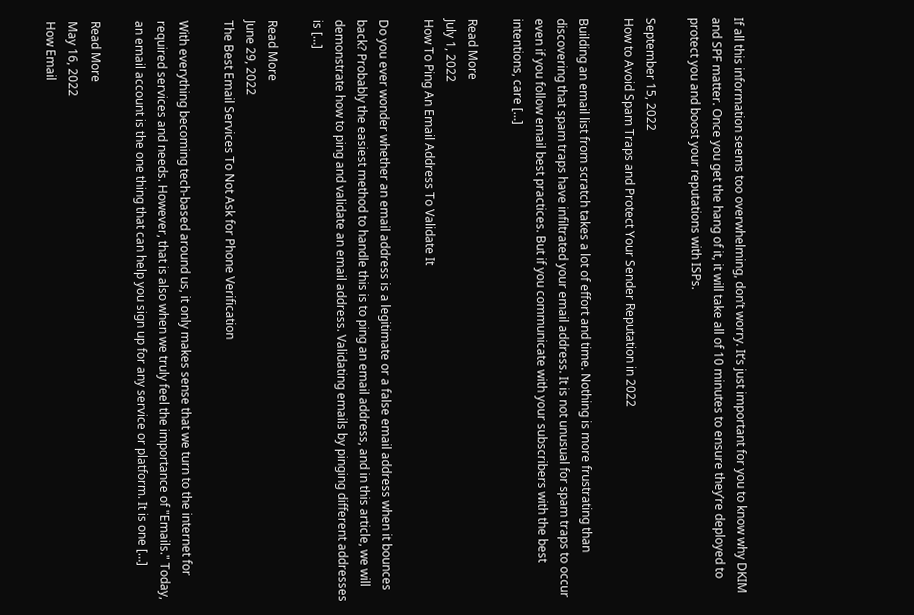If all this information seems too overwhelming, don’t worry. It’s just important for you to know why DKIM and SPF matter. Once you get the hang of it, it will take all of 10 minutes to ensure they’re deployed to protect you and boost your reputations with ISPs.

September 15, 2022
How to Avoid Spam Traps and Protect Your Sender Reputation in 2022

Building an email list from scratch takes a lot of effort and time. Nothing is more frustrating than discovering that spam traps have infiltrated your email address. It is not unusual for spam traps to occur even if you follow email best practices. But if you communicate with your subscribers with the best intentions, care […]

Read More
July 1, 2022
How To Ping An Email Address To Validate It

Do you ever wonder whether an email address is a legitimate or a false email address when it bounces back? Probably the easiest method to handle this is to ping an email address, and in this article, we will demonstrate how to ping and validate an email address. Validating emails by pinging different addresses is […]

Read More
June 29, 2022
The Best Email Services To Not Ask for Phone Verification

With everything becoming tech-based around us, it only makes sense that we turn to the internet for required services and needs. However, that is also when we truly feel the importance of "Emails." Today, an email account is the one thing that can help you sign up for any service or platform. It is one […]

Read More
May 16, 2022
How Email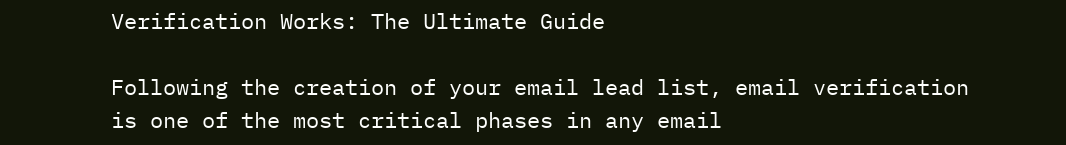Verification Works: The Ultimate Guide

Following the creation of your email lead list, email verification is one of the most critical phases in any email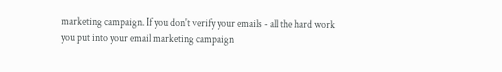marketing campaign. If you don't verify your emails - all the hard work you put into your email marketing campaign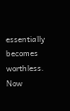essentially becomes worthless. Now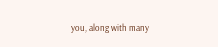you, along with many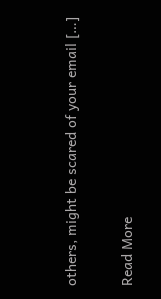others, might be scared of your email […]

Read More